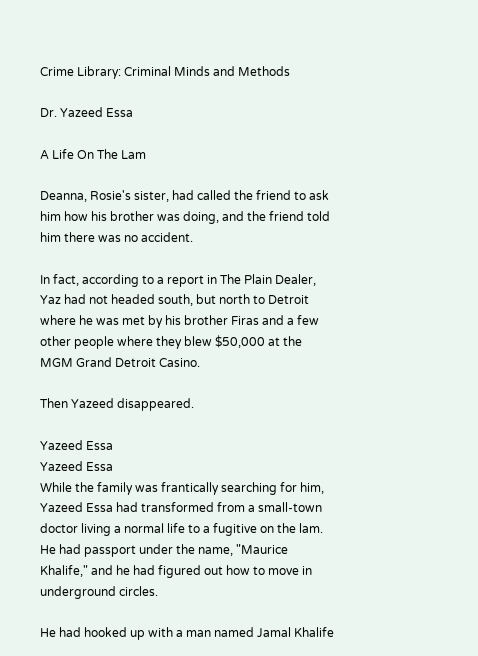Crime Library: Criminal Minds and Methods

Dr. Yazeed Essa

A Life On The Lam

Deanna, Rosie's sister, had called the friend to ask him how his brother was doing, and the friend told him there was no accident.

In fact, according to a report in The Plain Dealer, Yaz had not headed south, but north to Detroit where he was met by his brother Firas and a few other people where they blew $50,000 at the MGM Grand Detroit Casino.

Then Yazeed disappeared.

Yazeed Essa
Yazeed Essa
While the family was frantically searching for him, Yazeed Essa had transformed from a small-town doctor living a normal life to a fugitive on the lam. He had passport under the name, "Maurice Khalife," and he had figured out how to move in underground circles.

He had hooked up with a man named Jamal Khalife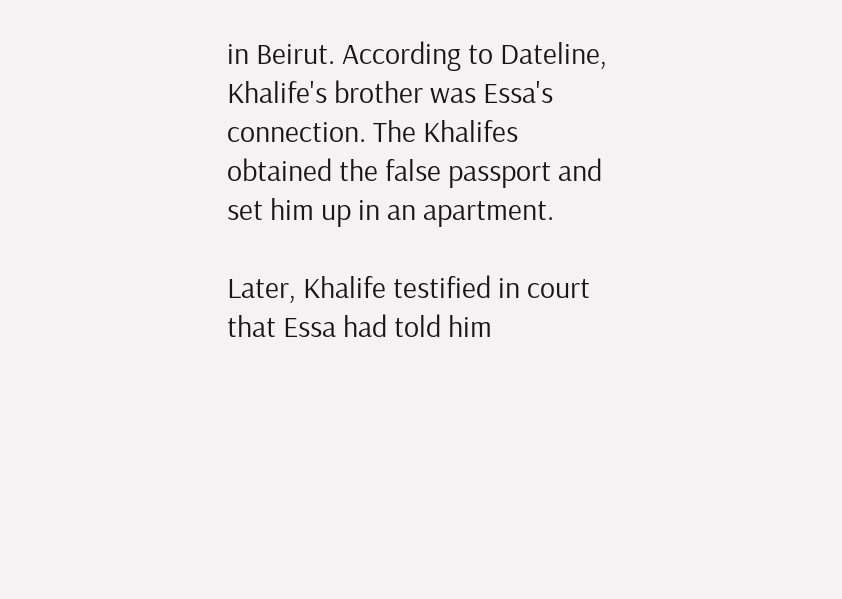in Beirut. According to Dateline, Khalife's brother was Essa's connection. The Khalifes obtained the false passport and set him up in an apartment.

Later, Khalife testified in court that Essa had told him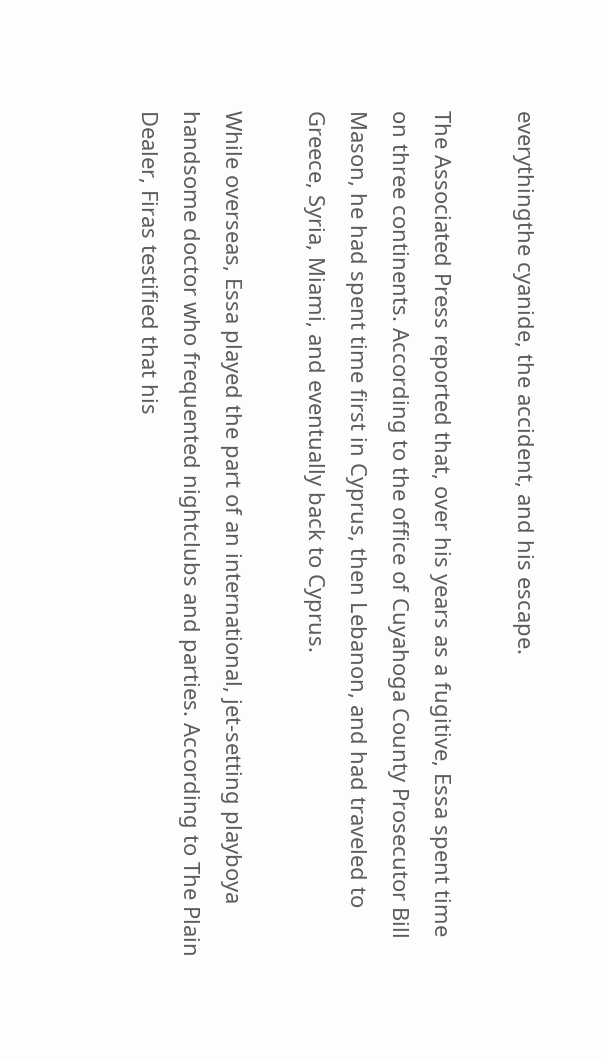everythingthe cyanide, the accident, and his escape.

The Associated Press reported that, over his years as a fugitive, Essa spent time on three continents. According to the office of Cuyahoga County Prosecutor Bill Mason, he had spent time first in Cyprus, then Lebanon, and had traveled to Greece, Syria, Miami, and eventually back to Cyprus.

While overseas, Essa played the part of an international, jet-setting playboya handsome doctor who frequented nightclubs and parties. According to The Plain Dealer, Firas testified that his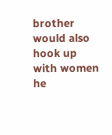brother would also hook up with women he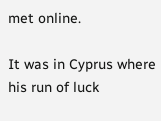met online.

It was in Cyprus where his run of luck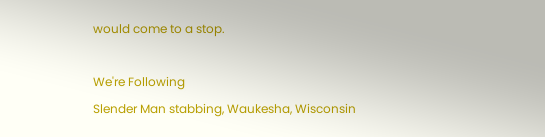would come to a stop.

We're Following
Slender Man stabbing, Waukesha, Wisconsin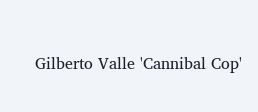Gilberto Valle 'Cannibal Cop'